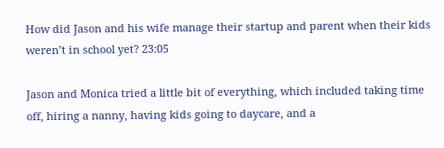How did Jason and his wife manage their startup and parent when their kids weren’t in school yet? 23:05

Jason and Monica tried a little bit of everything, which included taking time off, hiring a nanny, having kids going to daycare, and a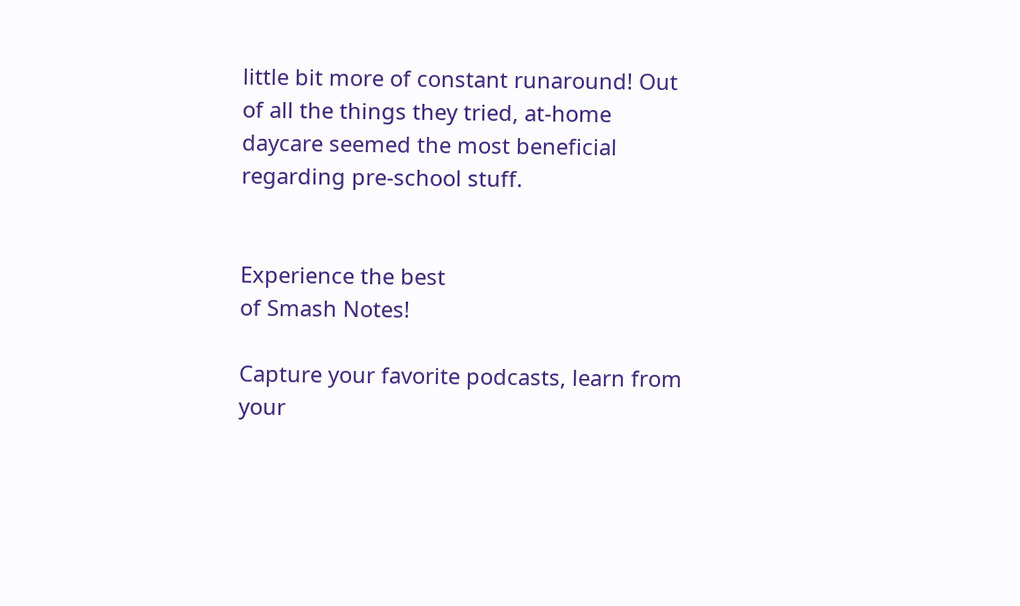little bit more of constant runaround! Out of all the things they tried, at-home daycare seemed the most beneficial regarding pre-school stuff.


Experience the best
of Smash Notes!

Capture your favorite podcasts, learn from your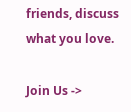friends, discuss what you love.

Join Us ->